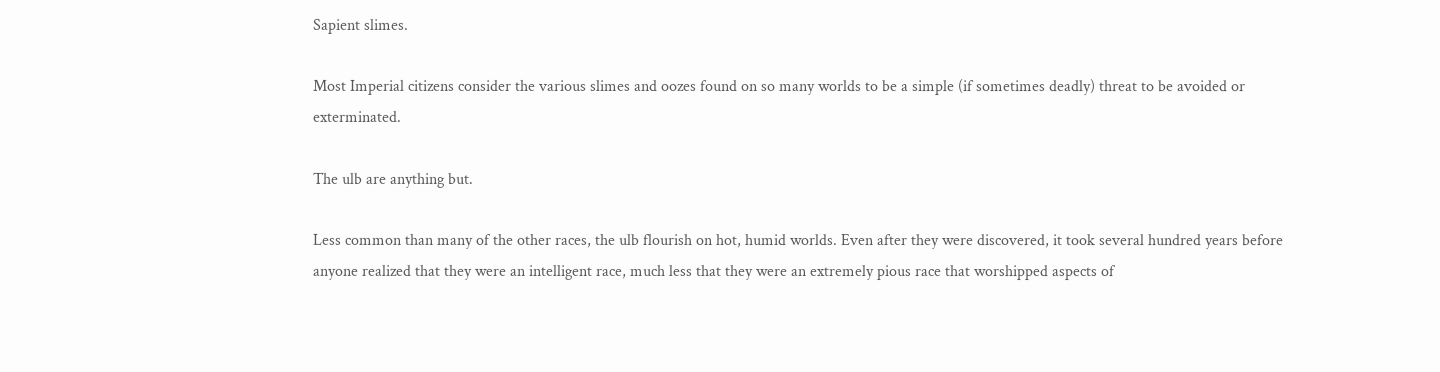Sapient slimes.

Most Imperial citizens consider the various slimes and oozes found on so many worlds to be a simple (if sometimes deadly) threat to be avoided or exterminated.

The ulb are anything but.

Less common than many of the other races, the ulb flourish on hot, humid worlds. Even after they were discovered, it took several hundred years before anyone realized that they were an intelligent race, much less that they were an extremely pious race that worshipped aspects of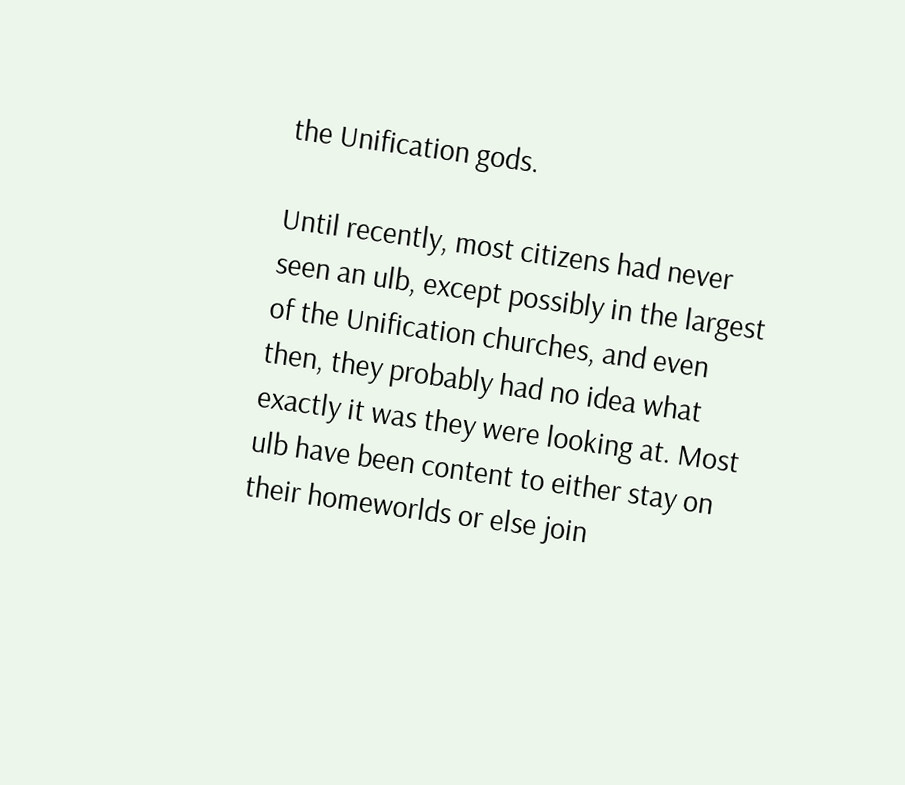the Unification gods.

Until recently, most citizens had never seen an ulb, except possibly in the largest of the Unification churches, and even then, they probably had no idea what exactly it was they were looking at. Most ulb have been content to either stay on their homeworlds or else join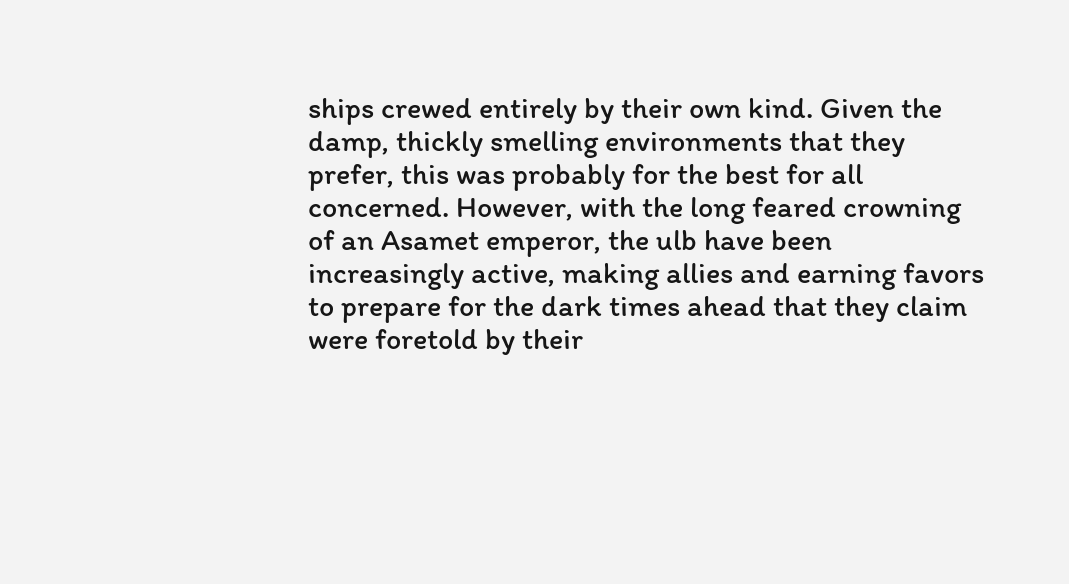ships crewed entirely by their own kind. Given the damp, thickly smelling environments that they prefer, this was probably for the best for all concerned. However, with the long feared crowning of an Asamet emperor, the ulb have been increasingly active, making allies and earning favors to prepare for the dark times ahead that they claim were foretold by their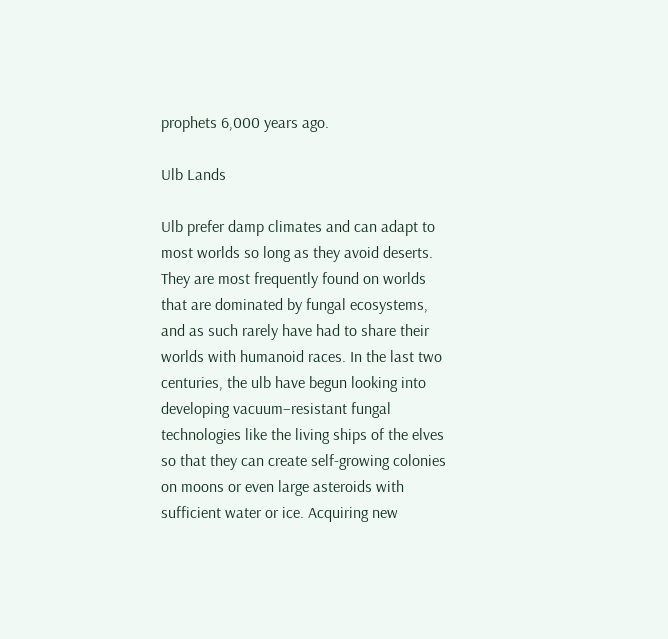prophets 6,000 years ago.

Ulb Lands

Ulb prefer damp climates and can adapt to most worlds so long as they avoid deserts. They are most frequently found on worlds that are dominated by fungal ecosystems, and as such rarely have had to share their worlds with humanoid races. In the last two centuries, the ulb have begun looking into developing vacuum–resistant fungal technologies like the living ships of the elves so that they can create self-growing colonies on moons or even large asteroids with sufficient water or ice. Acquiring new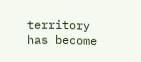territory has become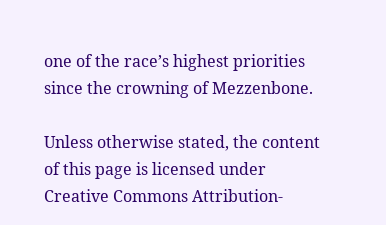one of the race’s highest priorities since the crowning of Mezzenbone.

Unless otherwise stated, the content of this page is licensed under Creative Commons Attribution-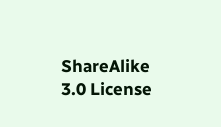ShareAlike 3.0 License